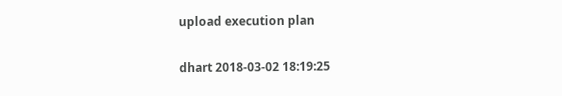upload execution plan

dhart 2018-03-02 18:19:25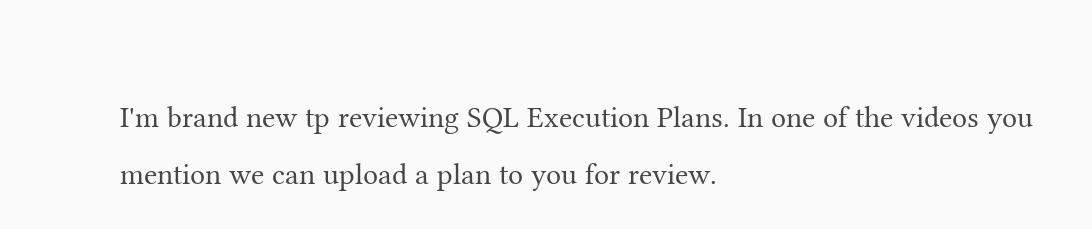I'm brand new tp reviewing SQL Execution Plans. In one of the videos you mention we can upload a plan to you for review.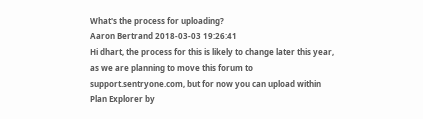What's the process for uploading?
Aaron Bertrand 2018-03-03 19:26:41
Hi dhart, the process for this is likely to change later this year, as we are planning to move this forum to support.sentryone.com, but for now you can upload within Plan Explorer by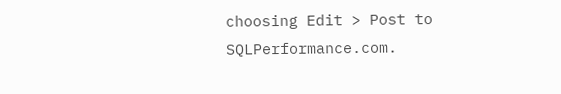choosing Edit > Post to SQLPerformance.com.